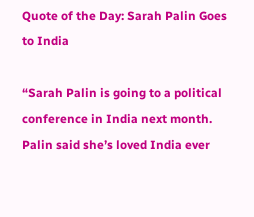Quote of the Day: Sarah Palin Goes to India

“Sarah Palin is going to a political conference in India next month. Palin said she’s loved India ever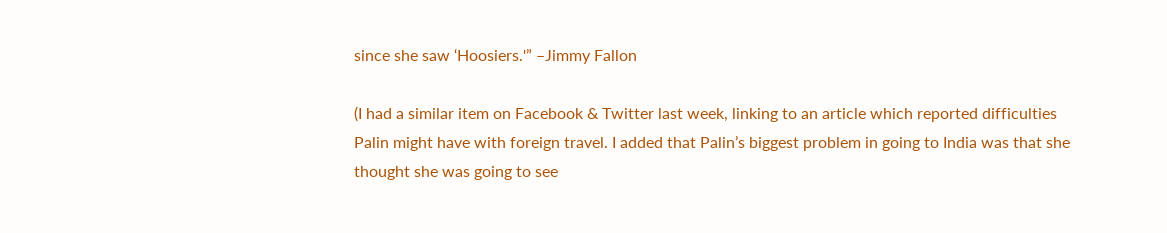since she saw ‘Hoosiers.'” –Jimmy Fallon

(I had a similar item on Facebook & Twitter last week, linking to an article which reported difficulties Palin might have with foreign travel. I added that Palin’s biggest problem in going to India was that she thought she was going to see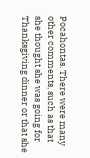Pocahontas. There were many other comments, such as that she thought she was going for Thanksgiving dinner or that she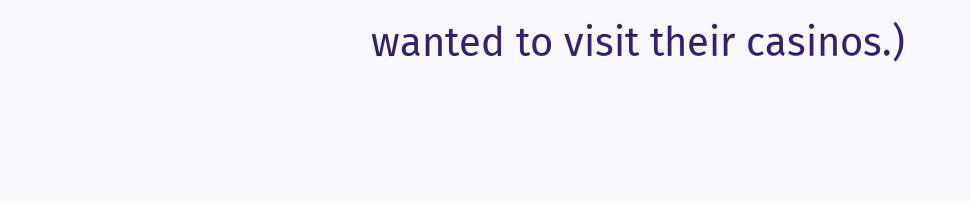wanted to visit their casinos.)